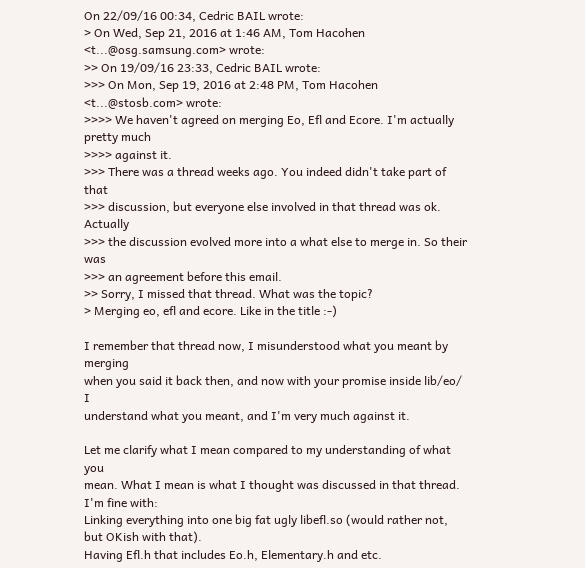On 22/09/16 00:34, Cedric BAIL wrote:
> On Wed, Sep 21, 2016 at 1:46 AM, Tom Hacohen <t...@osg.samsung.com> wrote:
>> On 19/09/16 23:33, Cedric BAIL wrote:
>>> On Mon, Sep 19, 2016 at 2:48 PM, Tom Hacohen <t...@stosb.com> wrote:
>>>> We haven't agreed on merging Eo, Efl and Ecore. I'm actually pretty much
>>>> against it.
>>> There was a thread weeks ago. You indeed didn't take part of that
>>> discussion, but everyone else involved in that thread was ok. Actually
>>> the discussion evolved more into a what else to merge in. So their was
>>> an agreement before this email.
>> Sorry, I missed that thread. What was the topic?
> Merging eo, efl and ecore. Like in the title :-)

I remember that thread now, I misunderstood what you meant by merging
when you said it back then, and now with your promise inside lib/eo/ I
understand what you meant, and I'm very much against it.

Let me clarify what I mean compared to my understanding of what you
mean. What I mean is what I thought was discussed in that thread.
I'm fine with:
Linking everything into one big fat ugly libefl.so (would rather not,
but OKish with that).
Having Efl.h that includes Eo.h, Elementary.h and etc.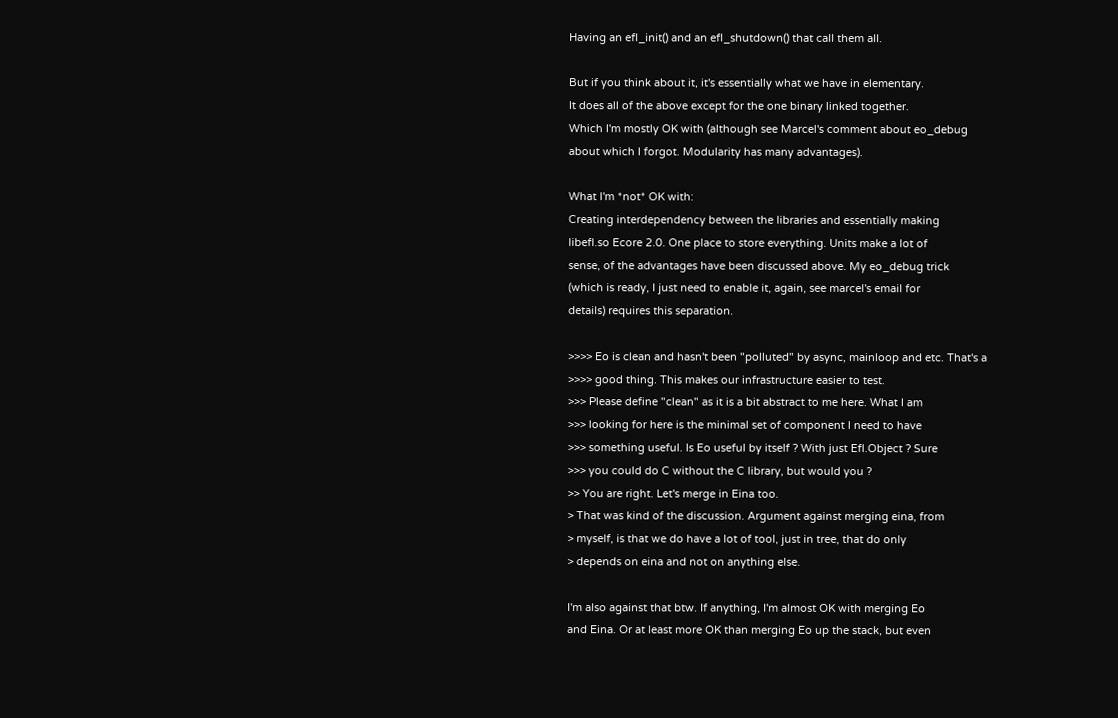Having an efl_init() and an efl_shutdown() that call them all.

But if you think about it, it's essentially what we have in elementary.
It does all of the above except for the one binary linked together.
Which I'm mostly OK with (although see Marcel's comment about eo_debug
about which I forgot. Modularity has many advantages).

What I'm *not* OK with:
Creating interdependency between the libraries and essentially making
libefl.so Ecore 2.0. One place to store everything. Units make a lot of
sense, of the advantages have been discussed above. My eo_debug trick
(which is ready, I just need to enable it, again, see marcel's email for
details) requires this separation.

>>>> Eo is clean and hasn't been "polluted" by async, mainloop and etc. That's a
>>>> good thing. This makes our infrastructure easier to test.
>>> Please define "clean" as it is a bit abstract to me here. What I am
>>> looking for here is the minimal set of component I need to have
>>> something useful. Is Eo useful by itself ? With just Efl.Object ? Sure
>>> you could do C without the C library, but would you ?
>> You are right. Let's merge in Eina too.
> That was kind of the discussion. Argument against merging eina, from
> myself, is that we do have a lot of tool, just in tree, that do only
> depends on eina and not on anything else.

I'm also against that btw. If anything, I'm almost OK with merging Eo
and Eina. Or at least more OK than merging Eo up the stack, but even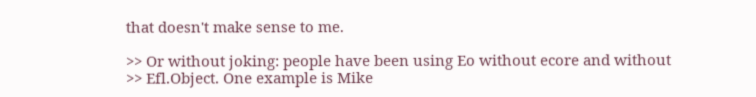that doesn't make sense to me.

>> Or without joking: people have been using Eo without ecore and without
>> Efl.Object. One example is Mike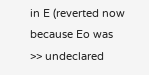in E (reverted now because Eo was
>> undeclared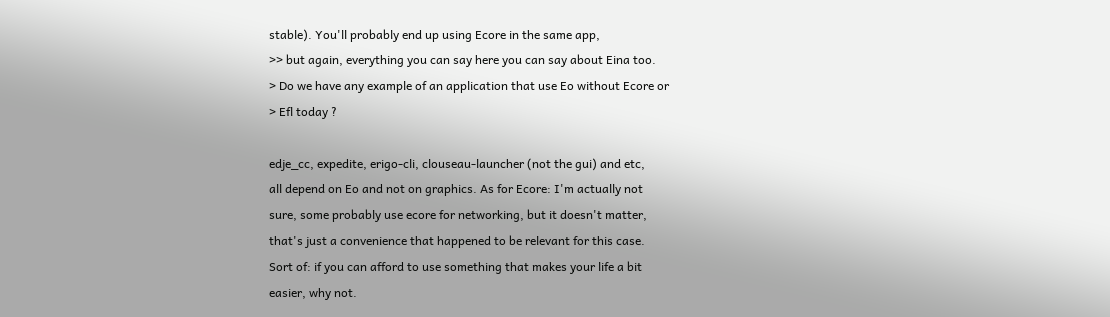stable). You'll probably end up using Ecore in the same app,
>> but again, everything you can say here you can say about Eina too.
> Do we have any example of an application that use Eo without Ecore or
> Efl today ?

edje_cc, expedite, erigo-cli, clouseau-launcher (not the gui) and etc,
all depend on Eo and not on graphics. As for Ecore: I'm actually not
sure, some probably use ecore for networking, but it doesn't matter,
that's just a convenience that happened to be relevant for this case.
Sort of: if you can afford to use something that makes your life a bit
easier, why not.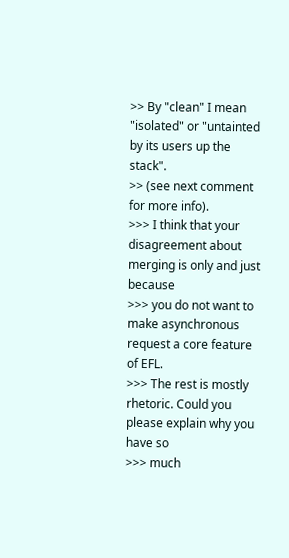>> By "clean" I mean "isolated" or "untainted by its users up the stack".
>> (see next comment for more info).
>>> I think that your disagreement about merging is only and just because
>>> you do not want to make asynchronous request a core feature of EFL.
>>> The rest is mostly rhetoric. Could you please explain why you have so
>>> much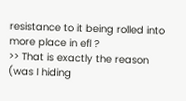resistance to it being rolled into more place in efl ?
>> That is exactly the reason (was I hiding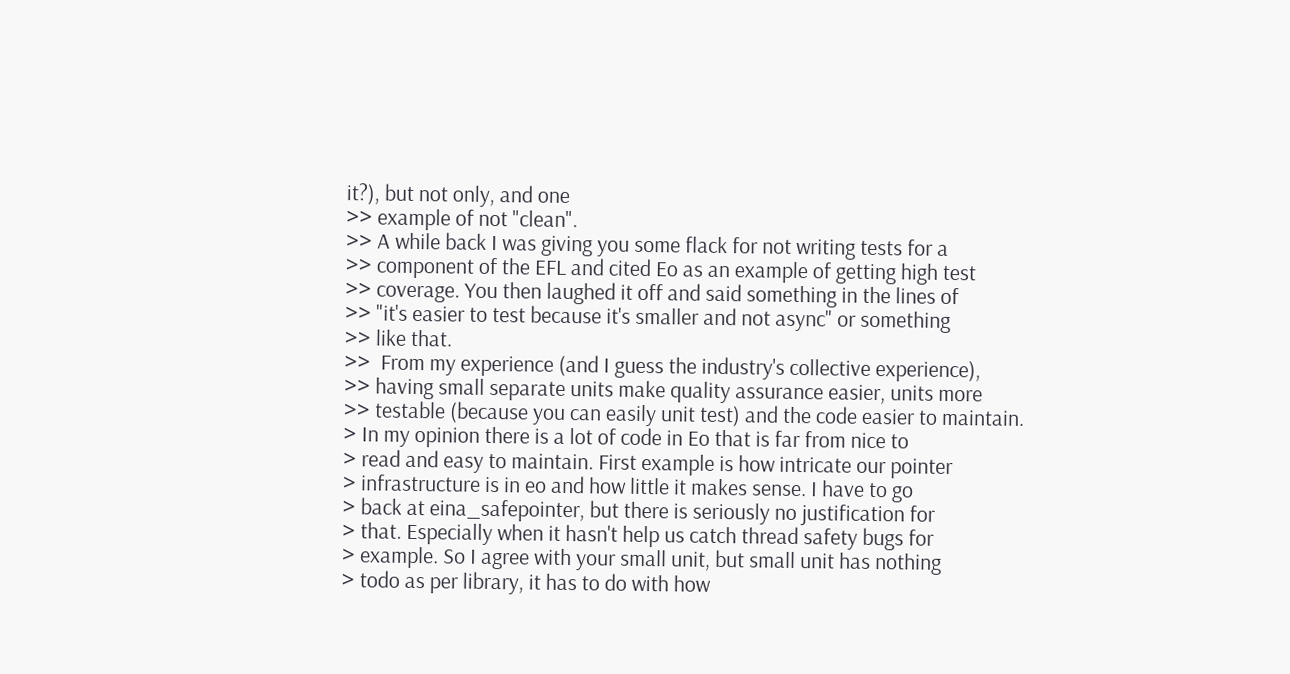it?), but not only, and one
>> example of not "clean".
>> A while back I was giving you some flack for not writing tests for a
>> component of the EFL and cited Eo as an example of getting high test
>> coverage. You then laughed it off and said something in the lines of
>> "it's easier to test because it's smaller and not async" or something
>> like that.
>>  From my experience (and I guess the industry's collective experience),
>> having small separate units make quality assurance easier, units more
>> testable (because you can easily unit test) and the code easier to maintain.
> In my opinion there is a lot of code in Eo that is far from nice to
> read and easy to maintain. First example is how intricate our pointer
> infrastructure is in eo and how little it makes sense. I have to go
> back at eina_safepointer, but there is seriously no justification for
> that. Especially when it hasn't help us catch thread safety bugs for
> example. So I agree with your small unit, but small unit has nothing
> todo as per library, it has to do with how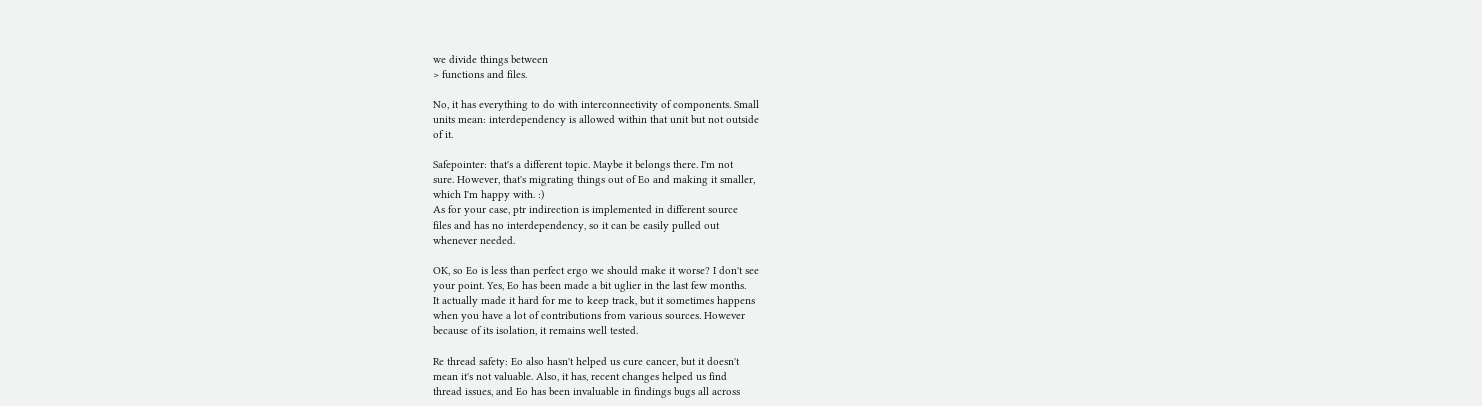we divide things between
> functions and files.

No, it has everything to do with interconnectivity of components. Small
units mean: interdependency is allowed within that unit but not outside
of it.

Safepointer: that's a different topic. Maybe it belongs there. I'm not
sure. However, that's migrating things out of Eo and making it smaller,
which I'm happy with. :)
As for your case, ptr indirection is implemented in different source
files and has no interdependency, so it can be easily pulled out
whenever needed.

OK, so Eo is less than perfect ergo we should make it worse? I don't see
your point. Yes, Eo has been made a bit uglier in the last few months.
It actually made it hard for me to keep track, but it sometimes happens
when you have a lot of contributions from various sources. However
because of its isolation, it remains well tested.

Re thread safety: Eo also hasn't helped us cure cancer, but it doesn't
mean it's not valuable. Also, it has, recent changes helped us find
thread issues, and Eo has been invaluable in findings bugs all across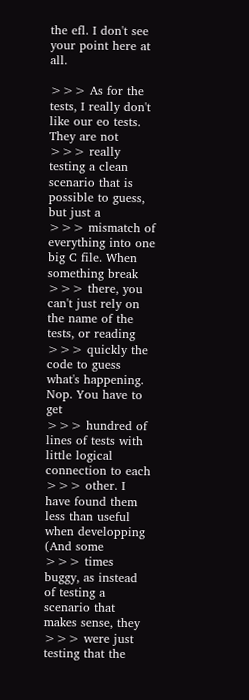the efl. I don't see your point here at all.

>>> As for the tests, I really don't like our eo tests. They are not
>>> really testing a clean scenario that is possible to guess, but just a
>>> mismatch of everything into one big C file. When something break
>>> there, you can't just rely on the name of the tests, or reading
>>> quickly the code to guess what's happening. Nop. You have to get
>>> hundred of lines of tests with little logical connection to each
>>> other. I have found them less than useful when developping (And some
>>> times buggy, as instead of testing a scenario that makes sense, they
>>> were just testing that the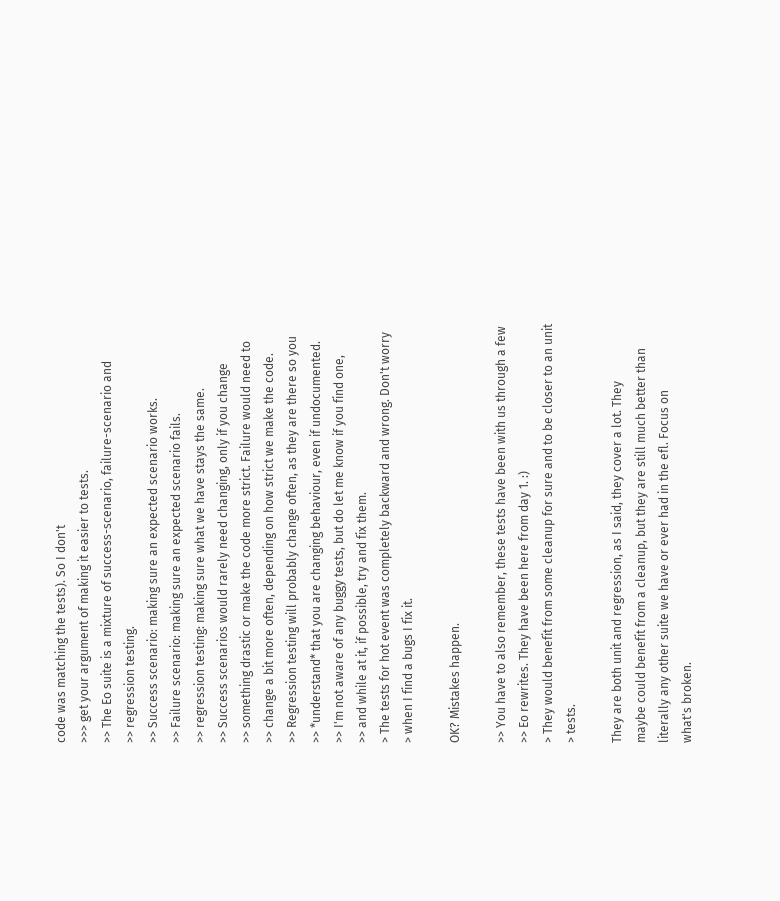code was matching the tests). So I don't
>>> get your argument of making it easier to tests.
>> The Eo suite is a mixture of success-scenario, failure-scenario and
>> regression testing.
>> Success scenario: making sure an expected scenario works.
>> Failure scenario: making sure an expected scenario fails.
>> regression testing: making sure what we have stays the same.
>> Success scenarios would rarely need changing, only if you change
>> something drastic or make the code more strict. Failure would need to
>> change a bit more often, depending on how strict we make the code.
>> Regression testing will probably change often, as they are there so you
>> *understand* that you are changing behaviour, even if undocumented.
>> I'm not aware of any buggy tests, but do let me know if you find one,
>> and while at it, if possible, try and fix them.
> The tests for hot event was completely backward and wrong. Don't worry
> when I find a bugs I fix it.

OK? Mistakes happen.

>> You have to also remember, these tests have been with us through a few
>> Eo rewrites. They have been here from day 1. :)
> They would benefit from some cleanup for sure and to be closer to an unit
> tests.

They are both unit and regression, as I said, they cover a lot. They
maybe could benefit from a cleanup, but they are still much better than
literally any other suite we have or ever had in the efl. Focus on
what's broken.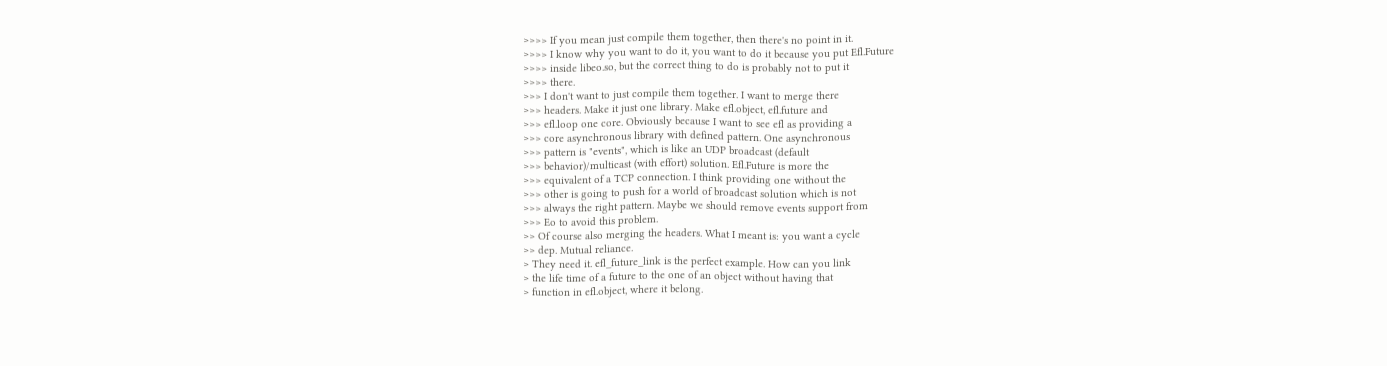>>>> If you mean just compile them together, then there's no point in it.
>>>> I know why you want to do it, you want to do it because you put Efl.Future
>>>> inside libeo.so, but the correct thing to do is probably not to put it
>>>> there.
>>> I don't want to just compile them together. I want to merge there
>>> headers. Make it just one library. Make efl.object, efl.future and
>>> efl.loop one core. Obviously because I want to see efl as providing a
>>> core asynchronous library with defined pattern. One asynchronous
>>> pattern is "events", which is like an UDP broadcast (default
>>> behavior)/multicast (with effort) solution. Efl.Future is more the
>>> equivalent of a TCP connection. I think providing one without the
>>> other is going to push for a world of broadcast solution which is not
>>> always the right pattern. Maybe we should remove events support from
>>> Eo to avoid this problem.
>> Of course also merging the headers. What I meant is: you want a cycle
>> dep. Mutual reliance.
> They need it. efl_future_link is the perfect example. How can you link
> the life time of a future to the one of an object without having that
> function in efl.object, where it belong.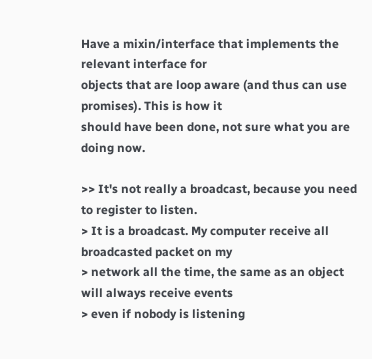Have a mixin/interface that implements the relevant interface for
objects that are loop aware (and thus can use promises). This is how it
should have been done, not sure what you are doing now.

>> It's not really a broadcast, because you need to register to listen.
> It is a broadcast. My computer receive all broadcasted packet on my
> network all the time, the same as an object will always receive events
> even if nobody is listening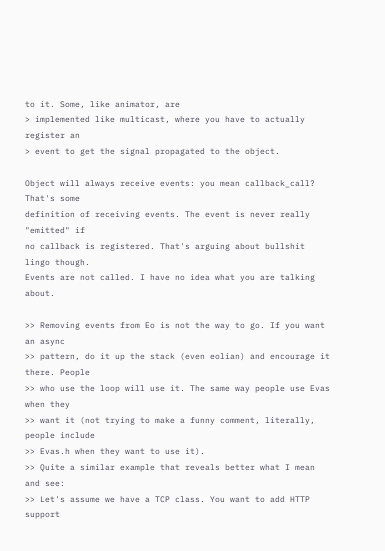to it. Some, like animator, are
> implemented like multicast, where you have to actually register an
> event to get the signal propagated to the object.

Object will always receive events: you mean callback_call? That's some
definition of receiving events. The event is never really "emitted" if
no callback is registered. That's arguing about bullshit lingo though.
Events are not called. I have no idea what you are talking about.

>> Removing events from Eo is not the way to go. If you want an async
>> pattern, do it up the stack (even eolian) and encourage it there. People
>> who use the loop will use it. The same way people use Evas when they
>> want it (not trying to make a funny comment, literally, people include
>> Evas.h when they want to use it).
>> Quite a similar example that reveals better what I mean and see:
>> Let's assume we have a TCP class. You want to add HTTP support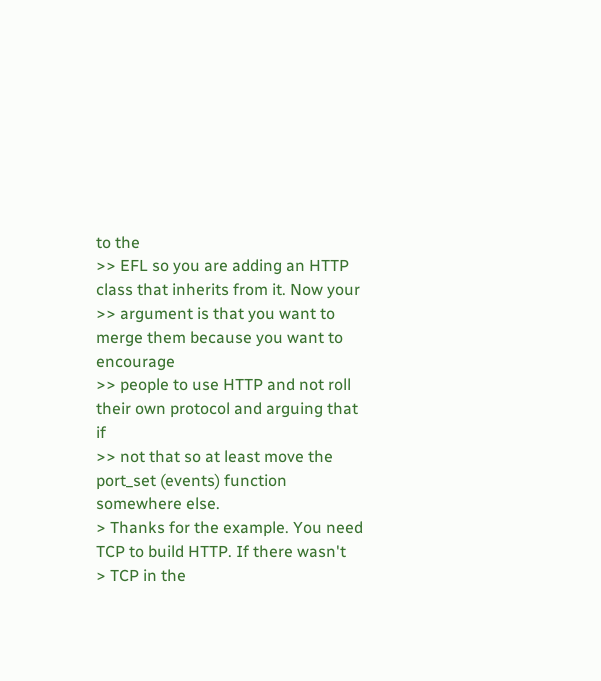to the
>> EFL so you are adding an HTTP class that inherits from it. Now your
>> argument is that you want to merge them because you want to encourage
>> people to use HTTP and not roll their own protocol and arguing that if
>> not that so at least move the port_set (events) function somewhere else.
> Thanks for the example. You need TCP to build HTTP. If there wasn't
> TCP in the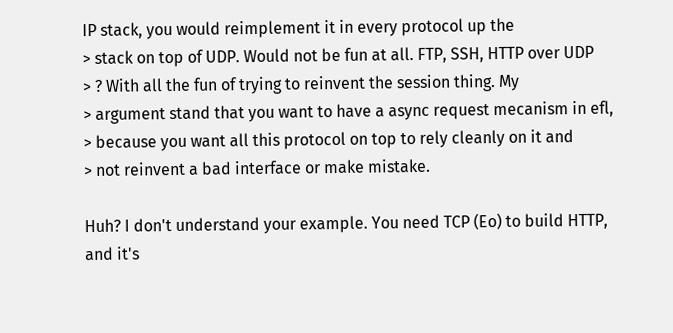IP stack, you would reimplement it in every protocol up the
> stack on top of UDP. Would not be fun at all. FTP, SSH, HTTP over UDP
> ? With all the fun of trying to reinvent the session thing. My
> argument stand that you want to have a async request mecanism in efl,
> because you want all this protocol on top to rely cleanly on it and
> not reinvent a bad interface or make mistake.

Huh? I don't understand your example. You need TCP (Eo) to build HTTP,
and it's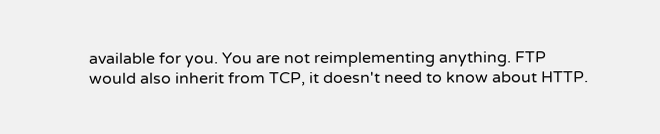available for you. You are not reimplementing anything. FTP
would also inherit from TCP, it doesn't need to know about HTTP.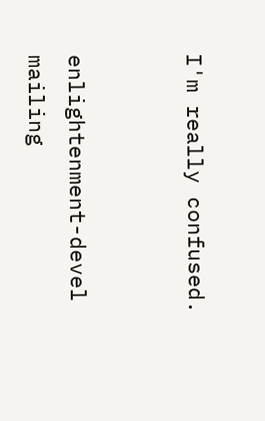I'm really confused.


enlightenment-devel mailing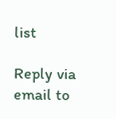list

Reply via email to